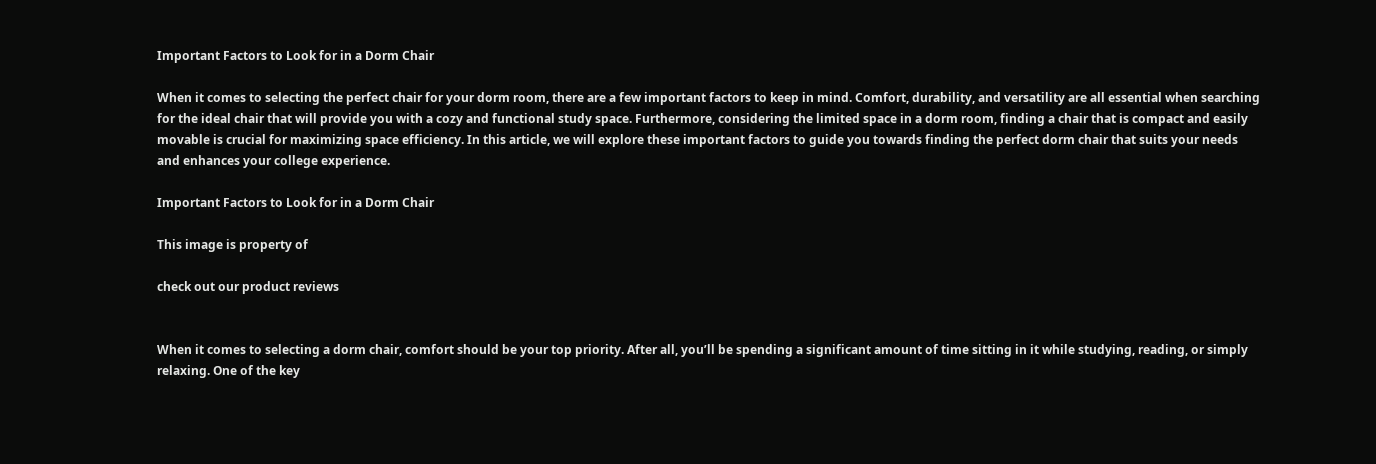Important Factors to Look for in a Dorm Chair

When it comes to selecting the perfect chair for your dorm room, there are a few important factors to keep in mind. Comfort, durability, and versatility are all essential when searching for the ideal chair that will provide you with a cozy and functional study space. Furthermore, considering the limited space in a dorm room, finding a chair that is compact and easily movable is crucial for maximizing space efficiency. In this article, we will explore these important factors to guide you towards finding the perfect dorm chair that suits your needs and enhances your college experience.

Important Factors to Look for in a Dorm Chair

This image is property of

check out our product reviews


When it comes to selecting a dorm chair, comfort should be your top priority. After all, you’ll be spending a significant amount of time sitting in it while studying, reading, or simply relaxing. One of the key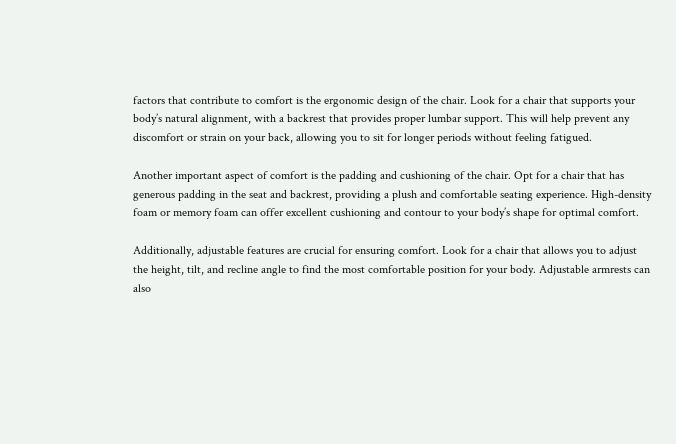factors that contribute to comfort is the ergonomic design of the chair. Look for a chair that supports your body’s natural alignment, with a backrest that provides proper lumbar support. This will help prevent any discomfort or strain on your back, allowing you to sit for longer periods without feeling fatigued.

Another important aspect of comfort is the padding and cushioning of the chair. Opt for a chair that has generous padding in the seat and backrest, providing a plush and comfortable seating experience. High-density foam or memory foam can offer excellent cushioning and contour to your body’s shape for optimal comfort.

Additionally, adjustable features are crucial for ensuring comfort. Look for a chair that allows you to adjust the height, tilt, and recline angle to find the most comfortable position for your body. Adjustable armrests can also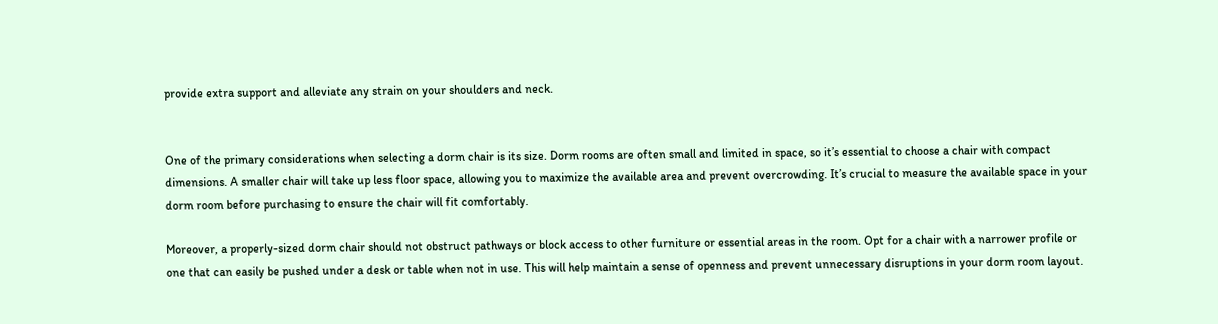provide extra support and alleviate any strain on your shoulders and neck.


One of the primary considerations when selecting a dorm chair is its size. Dorm rooms are often small and limited in space, so it’s essential to choose a chair with compact dimensions. A smaller chair will take up less floor space, allowing you to maximize the available area and prevent overcrowding. It’s crucial to measure the available space in your dorm room before purchasing to ensure the chair will fit comfortably.

Moreover, a properly-sized dorm chair should not obstruct pathways or block access to other furniture or essential areas in the room. Opt for a chair with a narrower profile or one that can easily be pushed under a desk or table when not in use. This will help maintain a sense of openness and prevent unnecessary disruptions in your dorm room layout.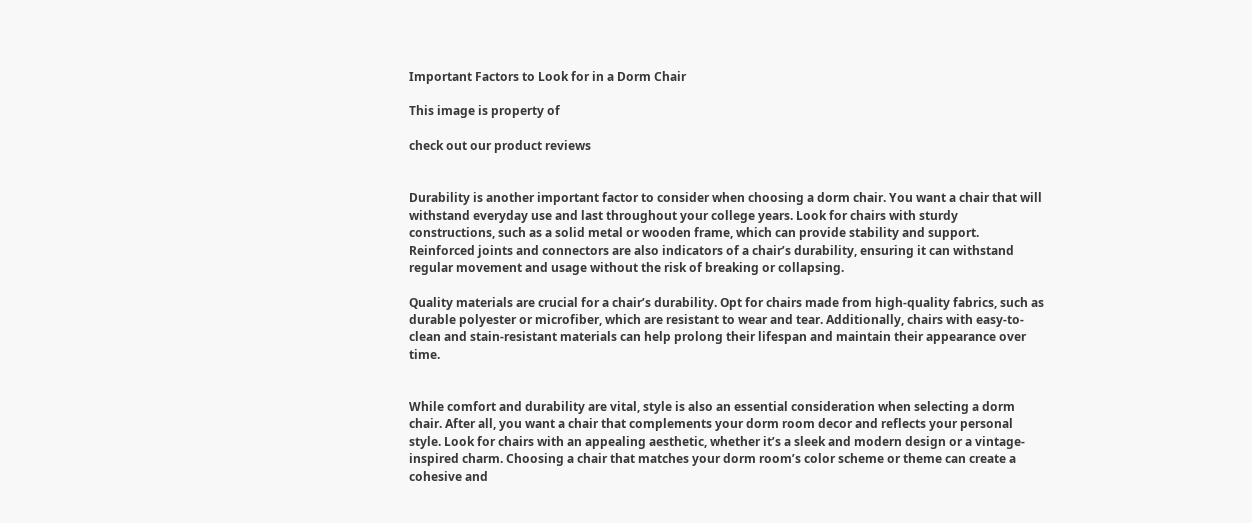Important Factors to Look for in a Dorm Chair

This image is property of

check out our product reviews


Durability is another important factor to consider when choosing a dorm chair. You want a chair that will withstand everyday use and last throughout your college years. Look for chairs with sturdy constructions, such as a solid metal or wooden frame, which can provide stability and support. Reinforced joints and connectors are also indicators of a chair’s durability, ensuring it can withstand regular movement and usage without the risk of breaking or collapsing.

Quality materials are crucial for a chair’s durability. Opt for chairs made from high-quality fabrics, such as durable polyester or microfiber, which are resistant to wear and tear. Additionally, chairs with easy-to-clean and stain-resistant materials can help prolong their lifespan and maintain their appearance over time.


While comfort and durability are vital, style is also an essential consideration when selecting a dorm chair. After all, you want a chair that complements your dorm room decor and reflects your personal style. Look for chairs with an appealing aesthetic, whether it’s a sleek and modern design or a vintage-inspired charm. Choosing a chair that matches your dorm room’s color scheme or theme can create a cohesive and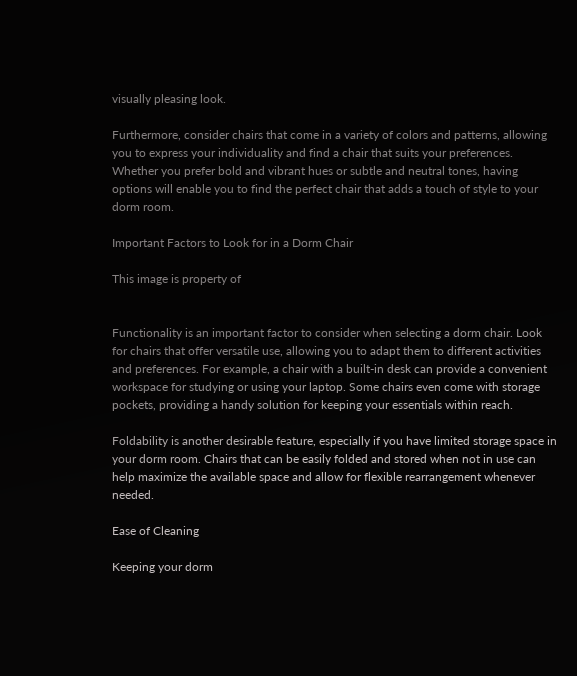visually pleasing look.

Furthermore, consider chairs that come in a variety of colors and patterns, allowing you to express your individuality and find a chair that suits your preferences. Whether you prefer bold and vibrant hues or subtle and neutral tones, having options will enable you to find the perfect chair that adds a touch of style to your dorm room.

Important Factors to Look for in a Dorm Chair

This image is property of


Functionality is an important factor to consider when selecting a dorm chair. Look for chairs that offer versatile use, allowing you to adapt them to different activities and preferences. For example, a chair with a built-in desk can provide a convenient workspace for studying or using your laptop. Some chairs even come with storage pockets, providing a handy solution for keeping your essentials within reach.

Foldability is another desirable feature, especially if you have limited storage space in your dorm room. Chairs that can be easily folded and stored when not in use can help maximize the available space and allow for flexible rearrangement whenever needed.

Ease of Cleaning

Keeping your dorm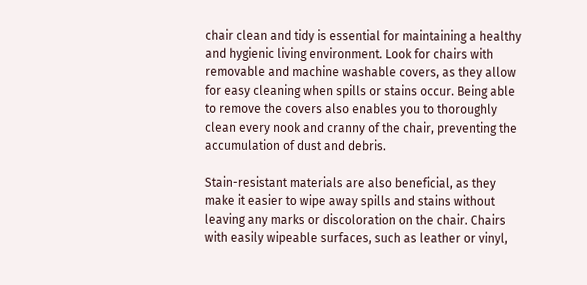chair clean and tidy is essential for maintaining a healthy and hygienic living environment. Look for chairs with removable and machine washable covers, as they allow for easy cleaning when spills or stains occur. Being able to remove the covers also enables you to thoroughly clean every nook and cranny of the chair, preventing the accumulation of dust and debris.

Stain-resistant materials are also beneficial, as they make it easier to wipe away spills and stains without leaving any marks or discoloration on the chair. Chairs with easily wipeable surfaces, such as leather or vinyl,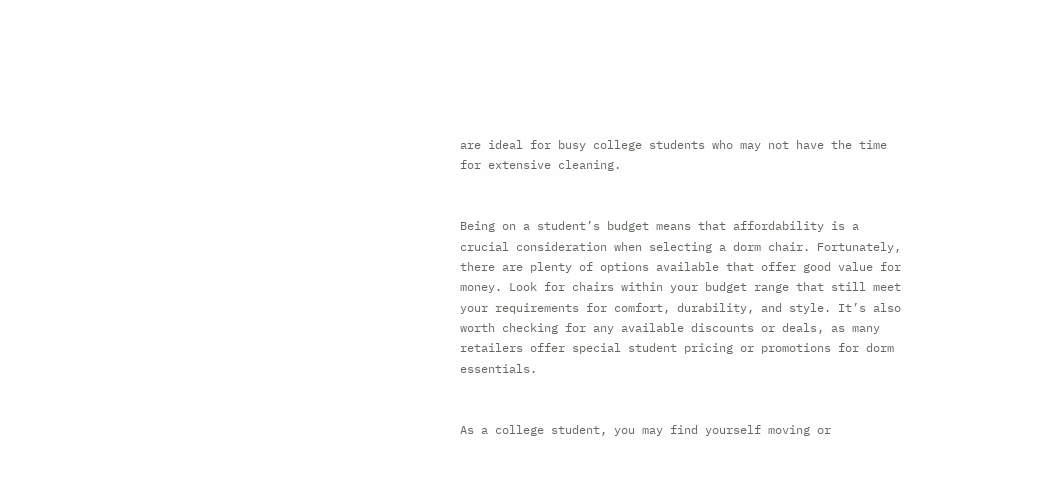are ideal for busy college students who may not have the time for extensive cleaning.


Being on a student’s budget means that affordability is a crucial consideration when selecting a dorm chair. Fortunately, there are plenty of options available that offer good value for money. Look for chairs within your budget range that still meet your requirements for comfort, durability, and style. It’s also worth checking for any available discounts or deals, as many retailers offer special student pricing or promotions for dorm essentials.


As a college student, you may find yourself moving or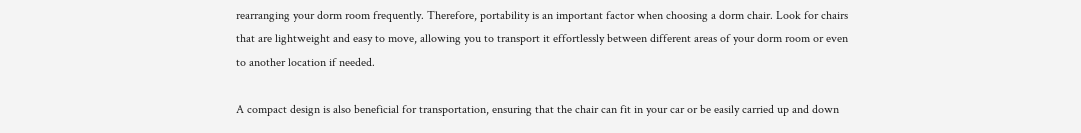rearranging your dorm room frequently. Therefore, portability is an important factor when choosing a dorm chair. Look for chairs that are lightweight and easy to move, allowing you to transport it effortlessly between different areas of your dorm room or even to another location if needed.

A compact design is also beneficial for transportation, ensuring that the chair can fit in your car or be easily carried up and down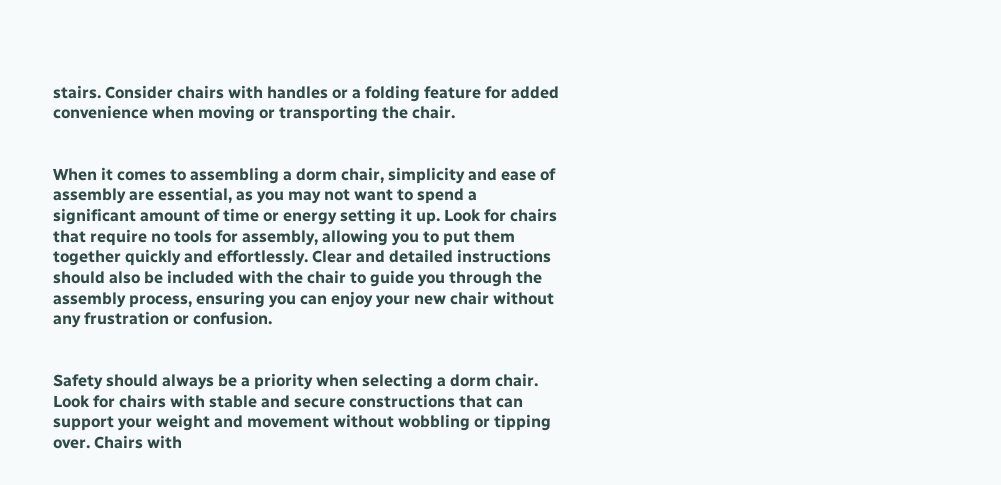stairs. Consider chairs with handles or a folding feature for added convenience when moving or transporting the chair.


When it comes to assembling a dorm chair, simplicity and ease of assembly are essential, as you may not want to spend a significant amount of time or energy setting it up. Look for chairs that require no tools for assembly, allowing you to put them together quickly and effortlessly. Clear and detailed instructions should also be included with the chair to guide you through the assembly process, ensuring you can enjoy your new chair without any frustration or confusion.


Safety should always be a priority when selecting a dorm chair. Look for chairs with stable and secure constructions that can support your weight and movement without wobbling or tipping over. Chairs with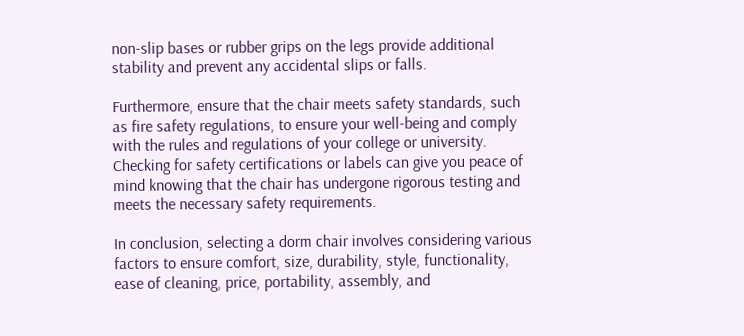non-slip bases or rubber grips on the legs provide additional stability and prevent any accidental slips or falls.

Furthermore, ensure that the chair meets safety standards, such as fire safety regulations, to ensure your well-being and comply with the rules and regulations of your college or university. Checking for safety certifications or labels can give you peace of mind knowing that the chair has undergone rigorous testing and meets the necessary safety requirements.

In conclusion, selecting a dorm chair involves considering various factors to ensure comfort, size, durability, style, functionality, ease of cleaning, price, portability, assembly, and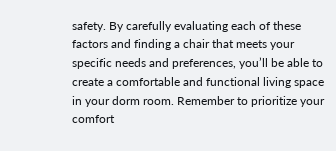safety. By carefully evaluating each of these factors and finding a chair that meets your specific needs and preferences, you’ll be able to create a comfortable and functional living space in your dorm room. Remember to prioritize your comfort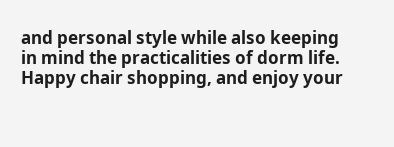and personal style while also keeping in mind the practicalities of dorm life. Happy chair shopping, and enjoy your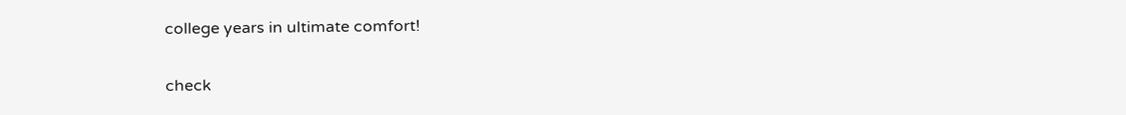college years in ultimate comfort!

check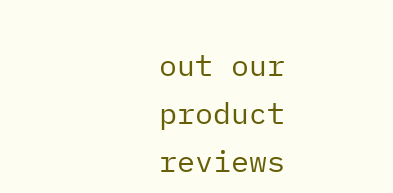out our product reviews